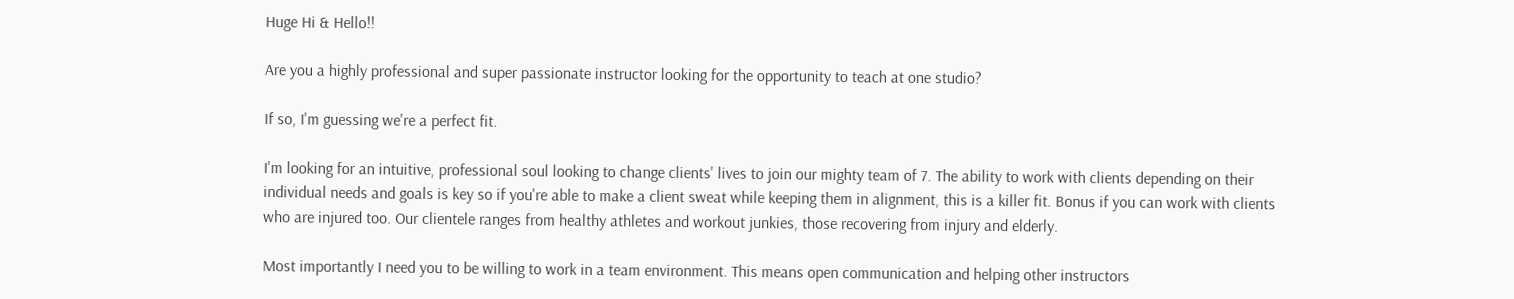Huge Hi & Hello!!

Are you a highly professional and super passionate instructor looking for the opportunity to teach at one studio?

If so, I'm guessing we're a perfect fit.

I'm looking for an intuitive, professional soul looking to change clients' lives to join our mighty team of 7. The ability to work with clients depending on their individual needs and goals is key so if you're able to make a client sweat while keeping them in alignment, this is a killer fit. Bonus if you can work with clients who are injured too. Our clientele ranges from healthy athletes and workout junkies, those recovering from injury and elderly.

Most importantly I need you to be willing to work in a team environment. This means open communication and helping other instructors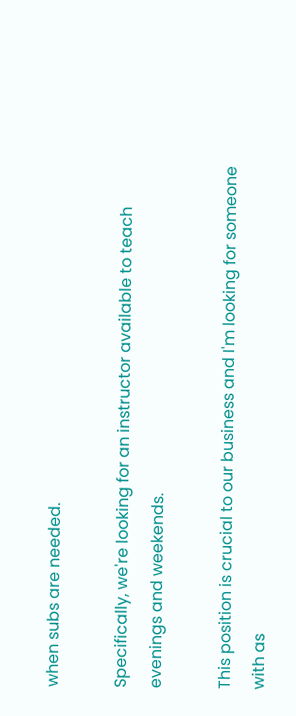when subs are needed.

Specifically, we're looking for an instructor available to teach evenings and weekends.

This position is crucial to our business and I'm looking for someone with as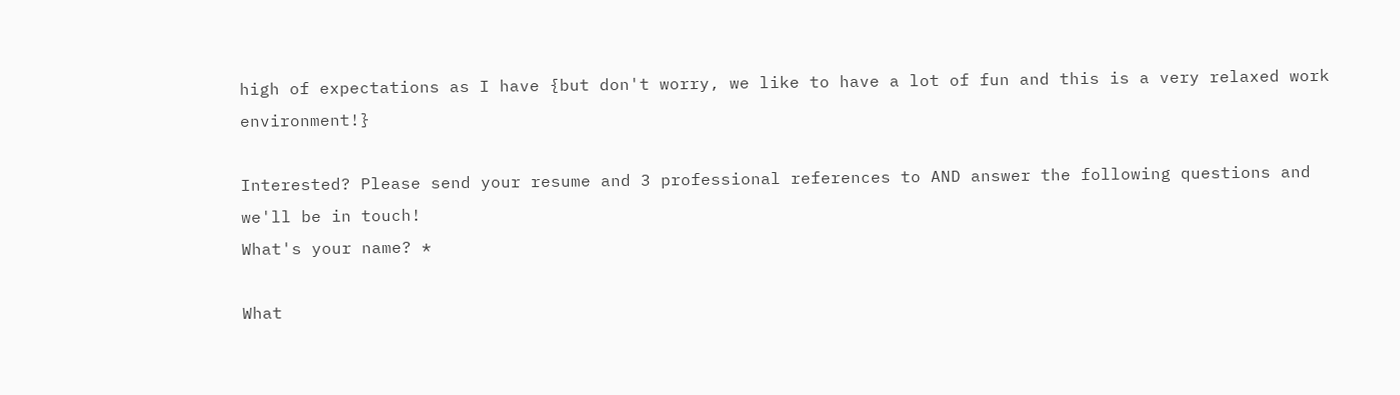high of expectations as I have {but don't worry, we like to have a lot of fun and this is a very relaxed work environment!}

Interested? Please send your resume and 3 professional references to AND answer the following questions and we'll be in touch!
What's your name? *

What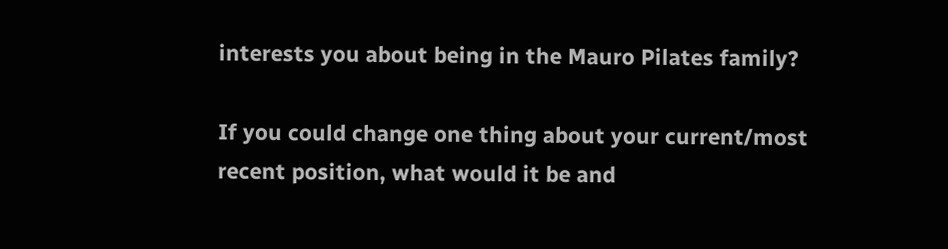interests you about being in the Mauro Pilates family?

If you could change one thing about your current/most recent position, what would it be and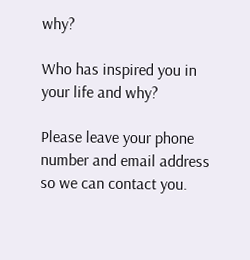why?

Who has inspired you in your life and why?

Please leave your phone number and email address so we can contact you.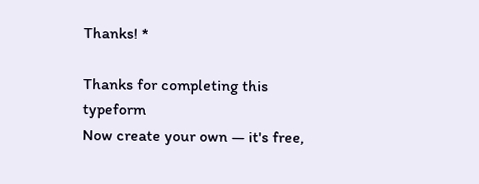Thanks! *

Thanks for completing this typeform
Now create your own — it's free,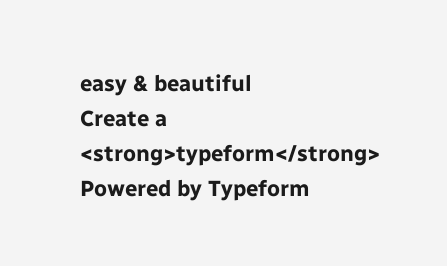easy & beautiful
Create a <strong>typeform</strong>
Powered by Typeform